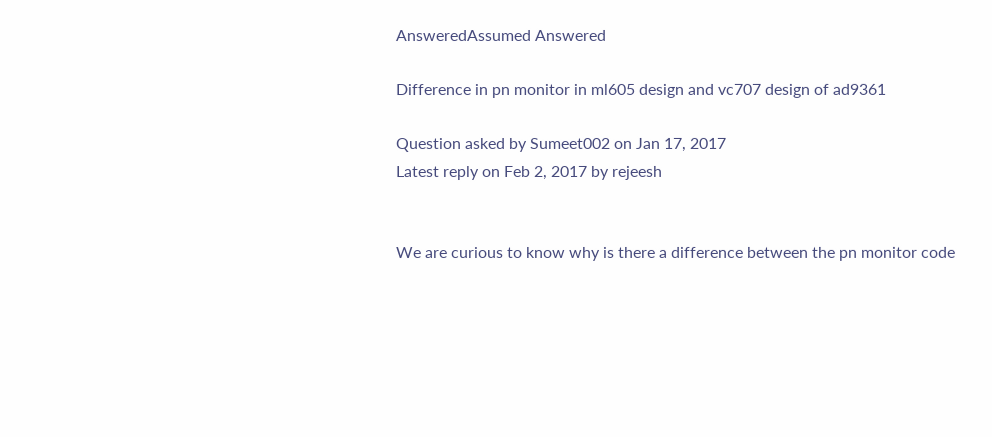AnsweredAssumed Answered

Difference in pn monitor in ml605 design and vc707 design of ad9361

Question asked by Sumeet002 on Jan 17, 2017
Latest reply on Feb 2, 2017 by rejeesh


We are curious to know why is there a difference between the pn monitor code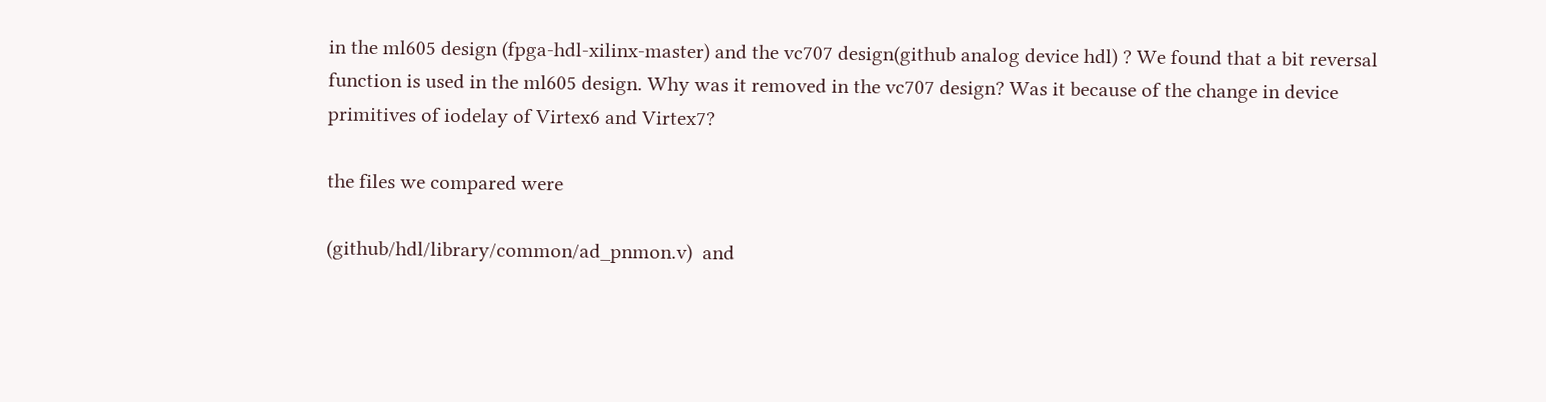in the ml605 design (fpga-hdl-xilinx-master) and the vc707 design(github analog device hdl) ? We found that a bit reversal function is used in the ml605 design. Why was it removed in the vc707 design? Was it because of the change in device primitives of iodelay of Virtex6 and Virtex7?

the files we compared were

(github/hdl/library/common/ad_pnmon.v)  and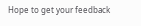Hope to get your feedback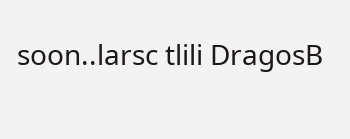soon..larsc tlili DragosB